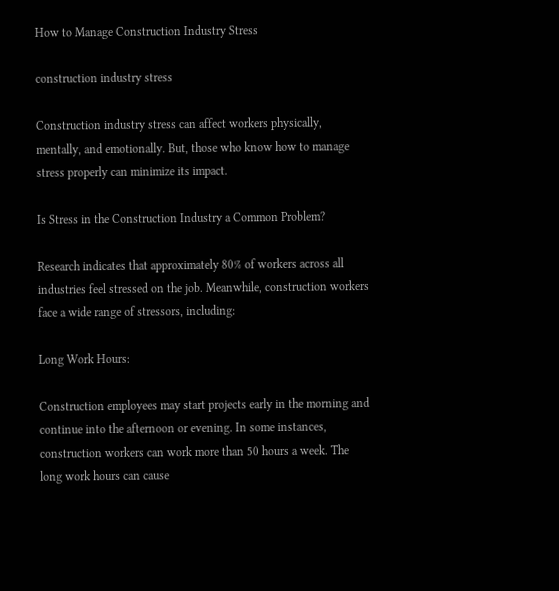How to Manage Construction Industry Stress

construction industry stress

Construction industry stress can affect workers physically, mentally, and emotionally. But, those who know how to manage stress properly can minimize its impact.

Is Stress in the Construction Industry a Common Problem?

Research indicates that approximately 80% of workers across all industries feel stressed on the job. Meanwhile, construction workers face a wide range of stressors, including:

Long Work Hours:

Construction employees may start projects early in the morning and continue into the afternoon or evening. In some instances, construction workers can work more than 50 hours a week. The long work hours can cause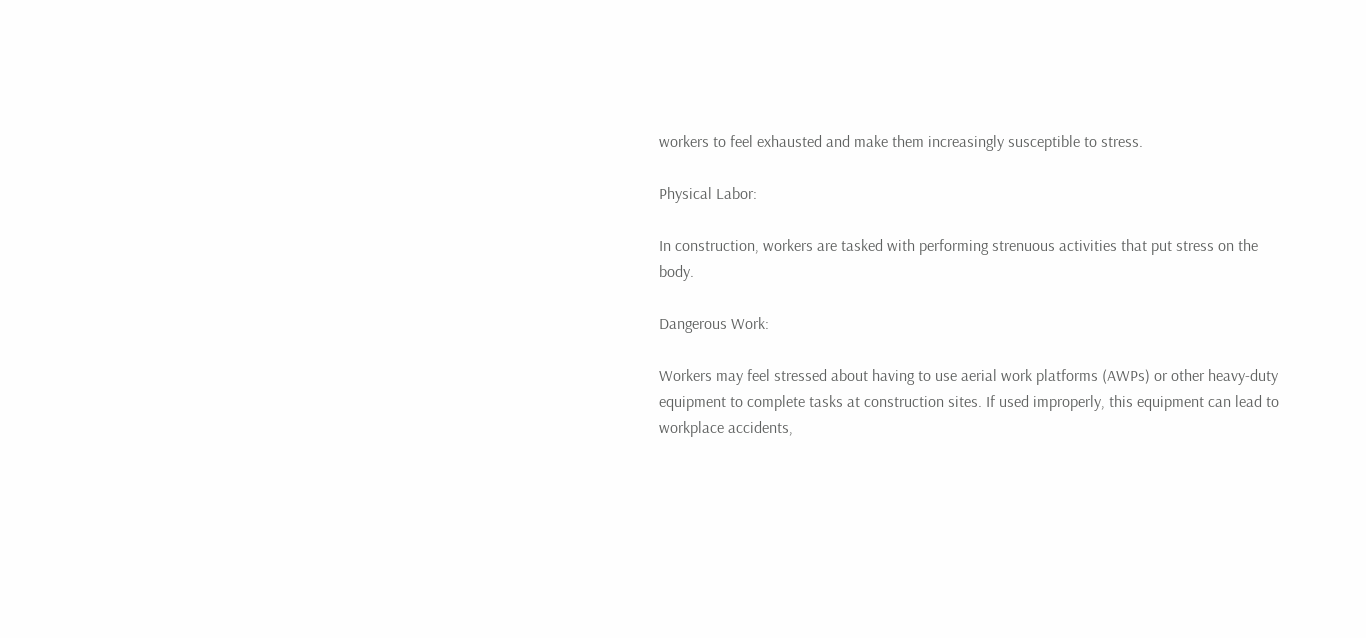workers to feel exhausted and make them increasingly susceptible to stress.

Physical Labor:

In construction, workers are tasked with performing strenuous activities that put stress on the body.

Dangerous Work:

Workers may feel stressed about having to use aerial work platforms (AWPs) or other heavy-duty equipment to complete tasks at construction sites. If used improperly, this equipment can lead to workplace accidents,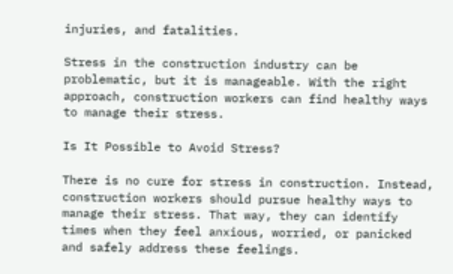injuries, and fatalities.

Stress in the construction industry can be problematic, but it is manageable. With the right approach, construction workers can find healthy ways to manage their stress.

Is It Possible to Avoid Stress?

There is no cure for stress in construction. Instead, construction workers should pursue healthy ways to manage their stress. That way, they can identify times when they feel anxious, worried, or panicked and safely address these feelings.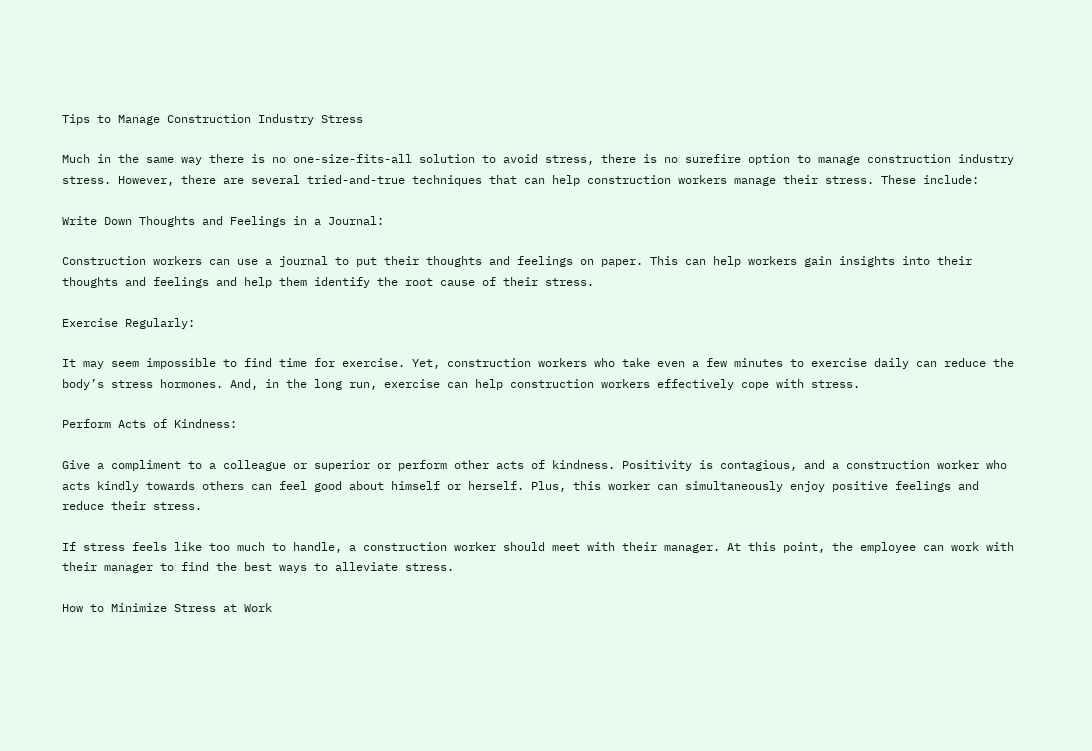Tips to Manage Construction Industry Stress

Much in the same way there is no one-size-fits-all solution to avoid stress, there is no surefire option to manage construction industry stress. However, there are several tried-and-true techniques that can help construction workers manage their stress. These include:

Write Down Thoughts and Feelings in a Journal:

Construction workers can use a journal to put their thoughts and feelings on paper. This can help workers gain insights into their thoughts and feelings and help them identify the root cause of their stress.

Exercise Regularly:

It may seem impossible to find time for exercise. Yet, construction workers who take even a few minutes to exercise daily can reduce the body’s stress hormones. And, in the long run, exercise can help construction workers effectively cope with stress.

Perform Acts of Kindness:

Give a compliment to a colleague or superior or perform other acts of kindness. Positivity is contagious, and a construction worker who acts kindly towards others can feel good about himself or herself. Plus, this worker can simultaneously enjoy positive feelings and reduce their stress.

If stress feels like too much to handle, a construction worker should meet with their manager. At this point, the employee can work with their manager to find the best ways to alleviate stress.

How to Minimize Stress at Work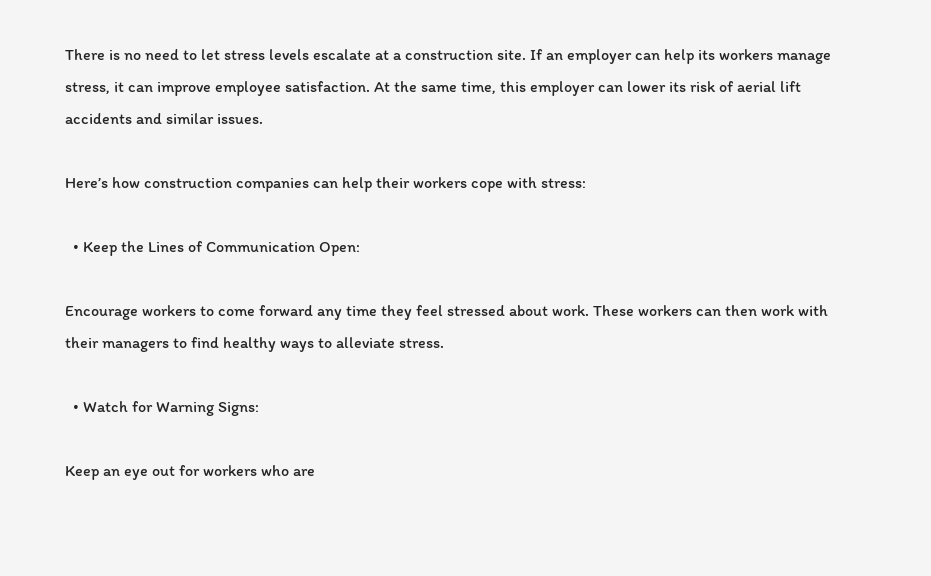There is no need to let stress levels escalate at a construction site. If an employer can help its workers manage stress, it can improve employee satisfaction. At the same time, this employer can lower its risk of aerial lift accidents and similar issues.

Here’s how construction companies can help their workers cope with stress:

  • Keep the Lines of Communication Open:

Encourage workers to come forward any time they feel stressed about work. These workers can then work with their managers to find healthy ways to alleviate stress.

  • Watch for Warning Signs:

Keep an eye out for workers who are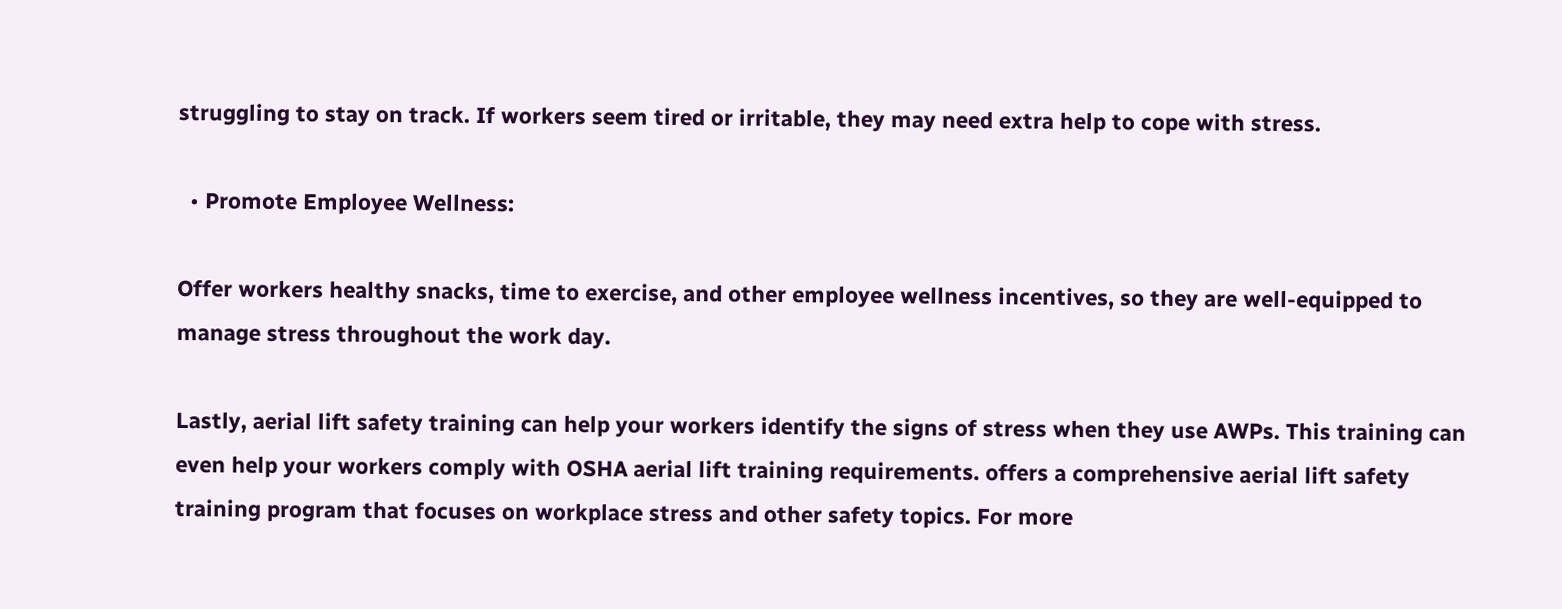struggling to stay on track. If workers seem tired or irritable, they may need extra help to cope with stress.

  • Promote Employee Wellness:

Offer workers healthy snacks, time to exercise, and other employee wellness incentives, so they are well-equipped to manage stress throughout the work day.

Lastly, aerial lift safety training can help your workers identify the signs of stress when they use AWPs. This training can even help your workers comply with OSHA aerial lift training requirements. offers a comprehensive aerial lift safety training program that focuses on workplace stress and other safety topics. For more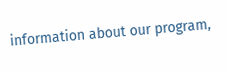information about our program,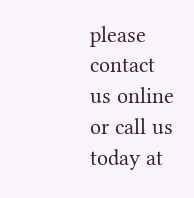please contact us online or call us today at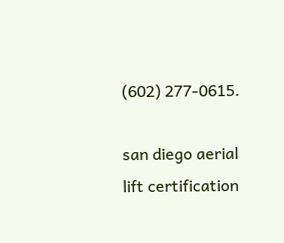(602) 277-0615.

san diego aerial lift certification